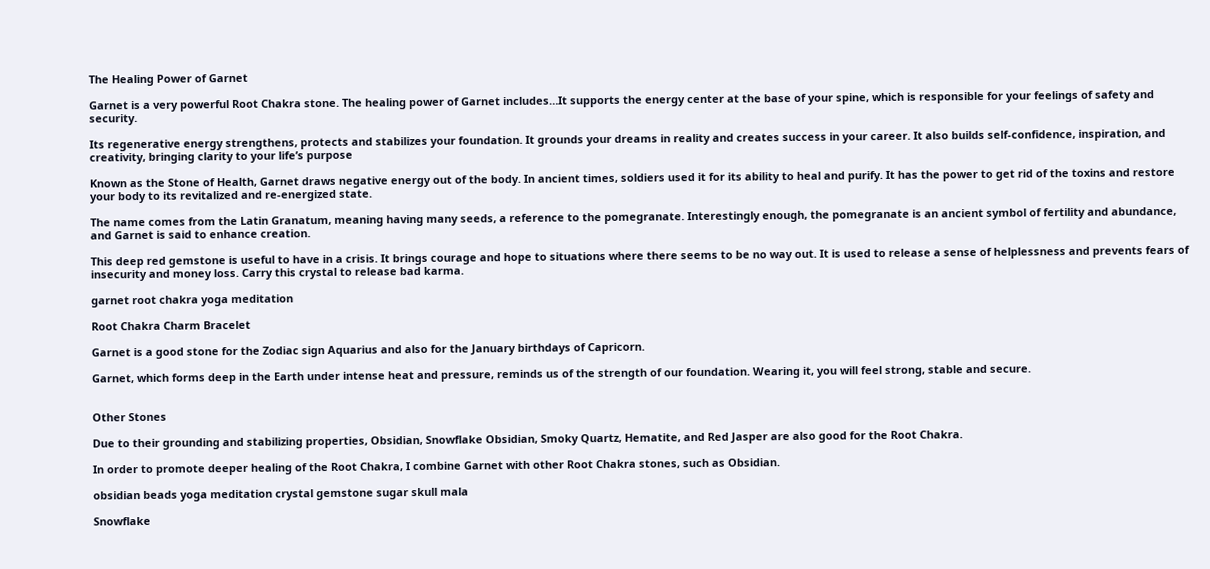The Healing Power of Garnet

Garnet is a very powerful Root Chakra stone. The healing power of Garnet includes…It supports the energy center at the base of your spine, which is responsible for your feelings of safety and security.

Its regenerative energy strengthens, protects and stabilizes your foundation. It grounds your dreams in reality and creates success in your career. It also builds self-confidence, inspiration, and creativity, bringing clarity to your life’s purpose

Known as the Stone of Health, Garnet draws negative energy out of the body. In ancient times, soldiers used it for its ability to heal and purify. It has the power to get rid of the toxins and restore your body to its revitalized and re-energized state.

The name comes from the Latin Granatum, meaning having many seeds, a reference to the pomegranate. Interestingly enough, the pomegranate is an ancient symbol of fertility and abundance, and Garnet is said to enhance creation.

This deep red gemstone is useful to have in a crisis. It brings courage and hope to situations where there seems to be no way out. It is used to release a sense of helplessness and prevents fears of insecurity and money loss. Carry this crystal to release bad karma.

garnet root chakra yoga meditation

Root Chakra Charm Bracelet

Garnet is a good stone for the Zodiac sign Aquarius and also for the January birthdays of Capricorn.

Garnet, which forms deep in the Earth under intense heat and pressure, reminds us of the strength of our foundation. Wearing it, you will feel strong, stable and secure.


Other Stones

Due to their grounding and stabilizing properties, Obsidian, Snowflake Obsidian, Smoky Quartz, Hematite, and Red Jasper are also good for the Root Chakra.

In order to promote deeper healing of the Root Chakra, I combine Garnet with other Root Chakra stones, such as Obsidian.

obsidian beads yoga meditation crystal gemstone sugar skull mala

Snowflake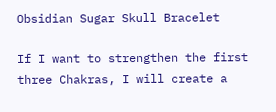Obsidian Sugar Skull Bracelet

If I want to strengthen the first three Chakras, I will create a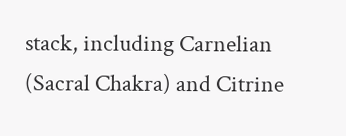stack, including Carnelian (Sacral Chakra) and Citrine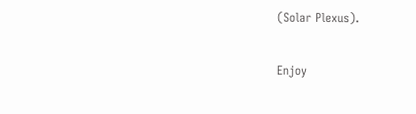(Solar Plexus).

Enjoy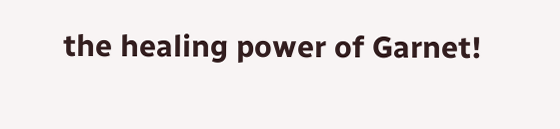the healing power of Garnet!